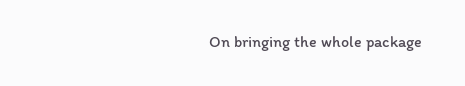On bringing the whole package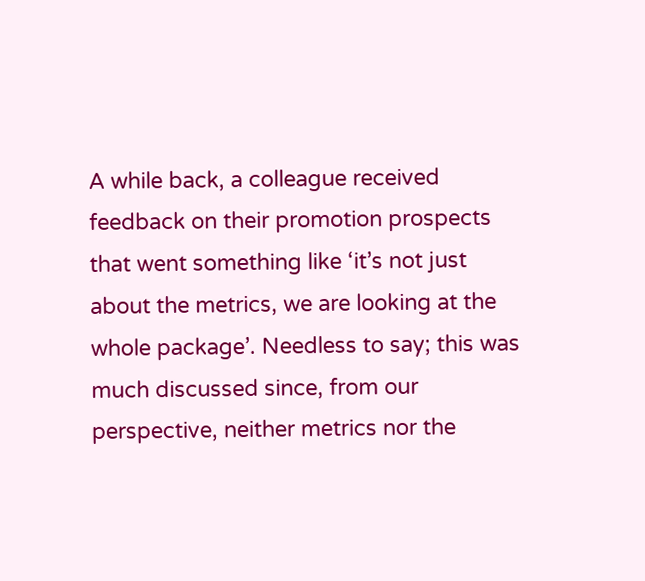A while back, a colleague received feedback on their promotion prospects that went something like ‘it’s not just about the metrics, we are looking at the whole package’. Needless to say; this was much discussed since, from our perspective, neither metrics nor the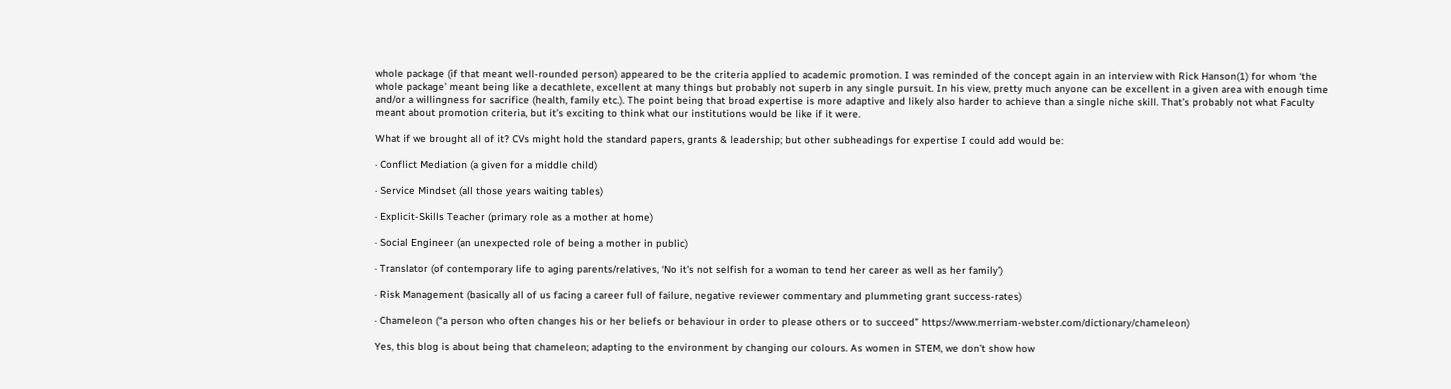whole package (if that meant well-rounded person) appeared to be the criteria applied to academic promotion. I was reminded of the concept again in an interview with Rick Hanson(1) for whom ‘the whole package’ meant being like a decathlete, excellent at many things but probably not superb in any single pursuit. In his view, pretty much anyone can be excellent in a given area with enough time and/or a willingness for sacrifice (health, family etc.). The point being that broad expertise is more adaptive and likely also harder to achieve than a single niche skill. That’s probably not what Faculty meant about promotion criteria, but it’s exciting to think what our institutions would be like if it were.

What if we brought all of it? CVs might hold the standard papers, grants & leadership; but other subheadings for expertise I could add would be:

· Conflict Mediation (a given for a middle child)

· Service Mindset (all those years waiting tables)

· Explicit-Skills Teacher (primary role as a mother at home)

· Social Engineer (an unexpected role of being a mother in public)

· Translator (of contemporary life to aging parents/relatives, ‘No it's not selfish for a woman to tend her career as well as her family’)

· Risk Management (basically all of us facing a career full of failure, negative reviewer commentary and plummeting grant success-rates)

· Chameleon (“a person who often changes his or her beliefs or behaviour in order to please others or to succeed” https://www.merriam-webster.com/dictionary/chameleon)

Yes, this blog is about being that chameleon; adapting to the environment by changing our colours. As women in STEM, we don’t show how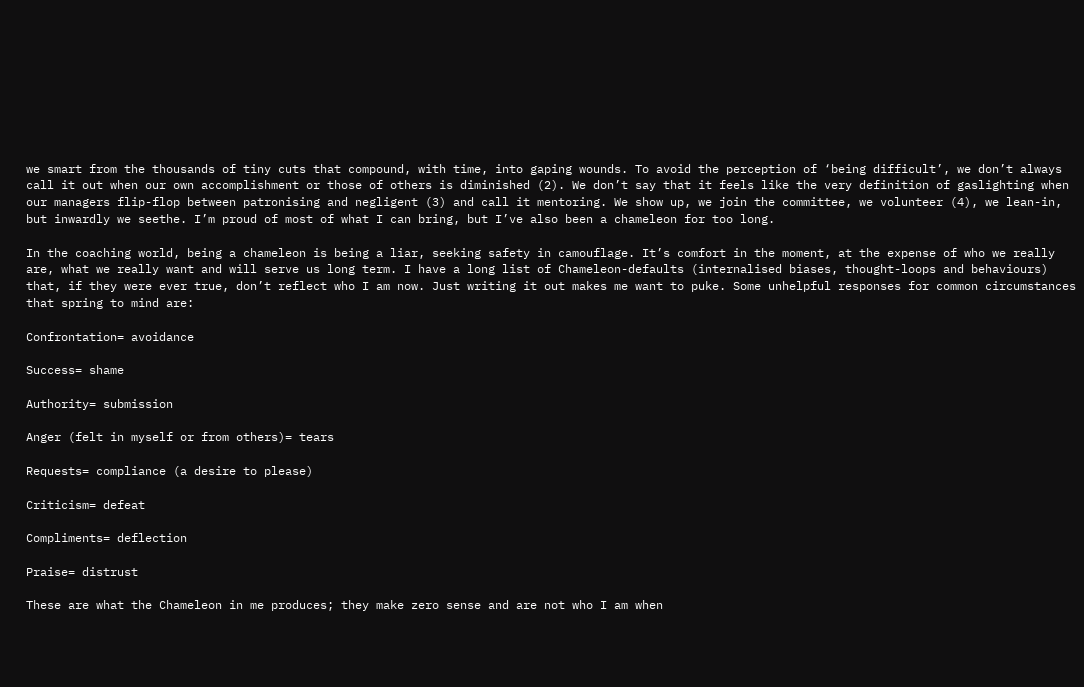we smart from the thousands of tiny cuts that compound, with time, into gaping wounds. To avoid the perception of ‘being difficult’, we don’t always call it out when our own accomplishment or those of others is diminished (2). We don’t say that it feels like the very definition of gaslighting when our managers flip-flop between patronising and negligent (3) and call it mentoring. We show up, we join the committee, we volunteer (4), we lean-in, but inwardly we seethe. I’m proud of most of what I can bring, but I’ve also been a chameleon for too long.

In the coaching world, being a chameleon is being a liar, seeking safety in camouflage. It’s comfort in the moment, at the expense of who we really are, what we really want and will serve us long term. I have a long list of Chameleon-defaults (internalised biases, thought-loops and behaviours) that, if they were ever true, don’t reflect who I am now. Just writing it out makes me want to puke. Some unhelpful responses for common circumstances that spring to mind are:

Confrontation= avoidance

Success= shame

Authority= submission

Anger (felt in myself or from others)= tears

Requests= compliance (a desire to please)

Criticism= defeat

Compliments= deflection

Praise= distrust

These are what the Chameleon in me produces; they make zero sense and are not who I am when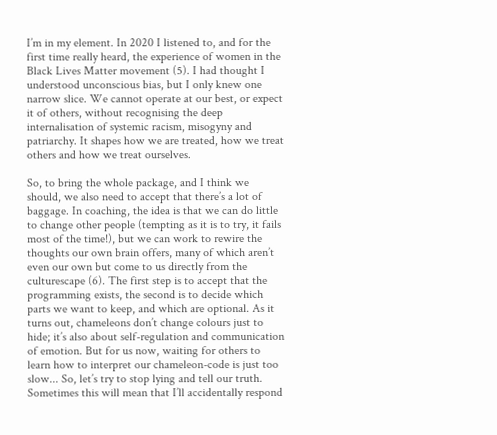I’m in my element. In 2020 I listened to, and for the first time really heard, the experience of women in the Black Lives Matter movement (5). I had thought I understood unconscious bias, but I only knew one narrow slice. We cannot operate at our best, or expect it of others, without recognising the deep internalisation of systemic racism, misogyny and patriarchy. It shapes how we are treated, how we treat others and how we treat ourselves.

So, to bring the whole package, and I think we should, we also need to accept that there’s a lot of baggage. In coaching, the idea is that we can do little to change other people (tempting as it is to try, it fails most of the time!), but we can work to rewire the thoughts our own brain offers, many of which aren’t even our own but come to us directly from the culturescape (6). The first step is to accept that the programming exists, the second is to decide which parts we want to keep, and which are optional. As it turns out, chameleons don’t change colours just to hide; it’s also about self-regulation and communication of emotion. But for us now, waiting for others to learn how to interpret our chameleon-code is just too slow... So, let’s try to stop lying and tell our truth. Sometimes this will mean that I’ll accidentally respond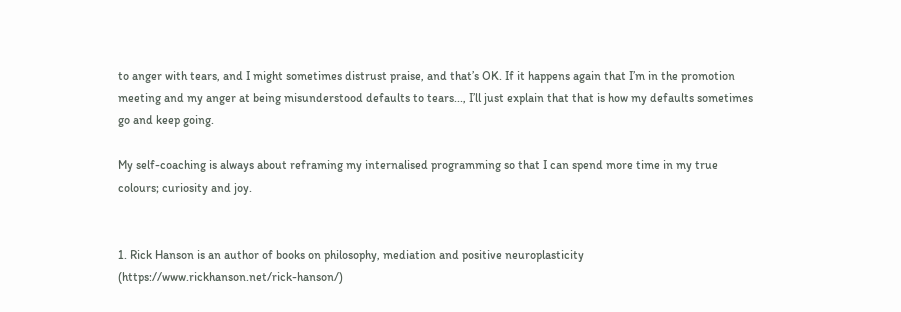to anger with tears, and I might sometimes distrust praise, and that’s OK. If it happens again that I’m in the promotion meeting and my anger at being misunderstood defaults to tears..., I’ll just explain that that is how my defaults sometimes go and keep going.

My self-coaching is always about reframing my internalised programming so that I can spend more time in my true colours; curiosity and joy.


1. Rick Hanson is an author of books on philosophy, mediation and positive neuroplasticity (https://www.rickhanson.net/rick-hanson/)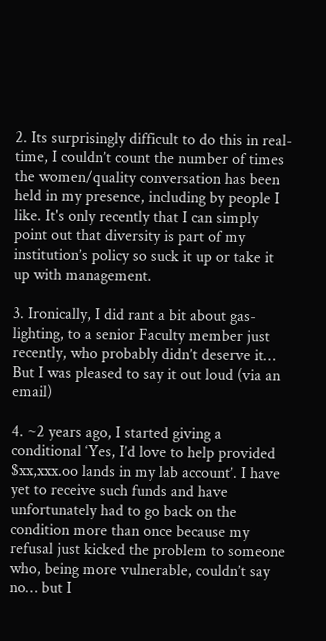2. Its surprisingly difficult to do this in real-time, I couldn’t count the number of times the women/quality conversation has been held in my presence, including by people I like. It's only recently that I can simply point out that diversity is part of my institution’s policy so suck it up or take it up with management.

3. Ironically, I did rant a bit about gas-lighting, to a senior Faculty member just recently, who probably didn’t deserve it… But I was pleased to say it out loud (via an email)

4. ~2 years ago, I started giving a conditional ‘Yes, I’d love to help provided $xx,xxx.oo lands in my lab account’. I have yet to receive such funds and have unfortunately had to go back on the condition more than once because my refusal just kicked the problem to someone who, being more vulnerable, couldn’t say no… but I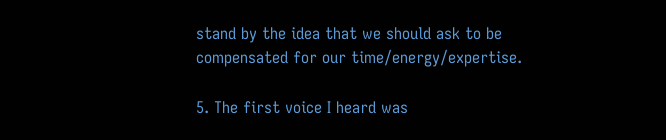stand by the idea that we should ask to be compensated for our time/energy/expertise.

5. The first voice I heard was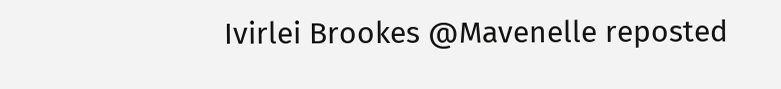Ivirlei Brookes @Mavenelle reposted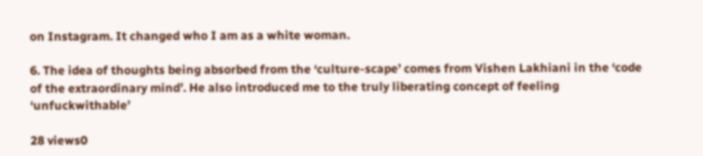on Instagram. It changed who I am as a white woman.

6. The idea of thoughts being absorbed from the ‘culture-scape’ comes from Vishen Lakhiani in the ‘code of the extraordinary mind’. He also introduced me to the truly liberating concept of feeling ‘unfuckwithable’

28 views0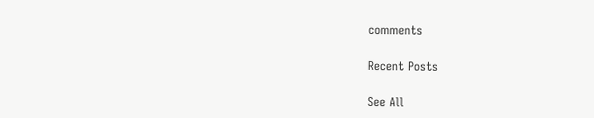comments

Recent Posts

See All